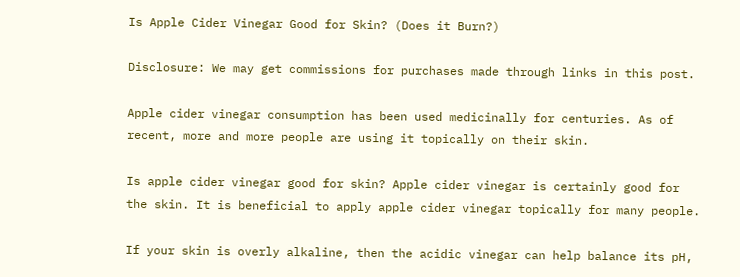Is Apple Cider Vinegar Good for Skin? (Does it Burn?)

Disclosure: We may get commissions for purchases made through links in this post.

Apple cider vinegar consumption has been used medicinally for centuries. As of recent, more and more people are using it topically on their skin.

Is apple cider vinegar good for skin? Apple cider vinegar is certainly good for the skin. It is beneficial to apply apple cider vinegar topically for many people.

If your skin is overly alkaline, then the acidic vinegar can help balance its pH,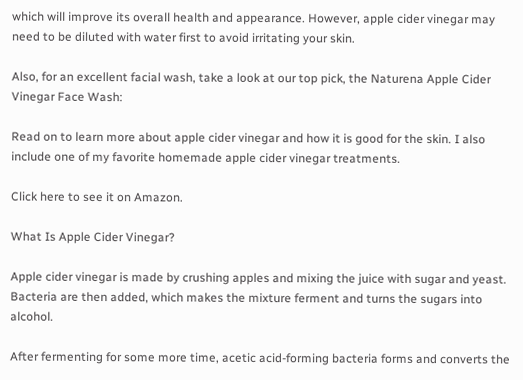which will improve its overall health and appearance. However, apple cider vinegar may need to be diluted with water first to avoid irritating your skin.

Also, for an excellent facial wash, take a look at our top pick, the Naturena Apple Cider Vinegar Face Wash:

Read on to learn more about apple cider vinegar and how it is good for the skin. I also include one of my favorite homemade apple cider vinegar treatments.

Click here to see it on Amazon.

What Is Apple Cider Vinegar?

Apple cider vinegar is made by crushing apples and mixing the juice with sugar and yeast. Bacteria are then added, which makes the mixture ferment and turns the sugars into alcohol.

After fermenting for some more time, acetic acid-forming bacteria forms and converts the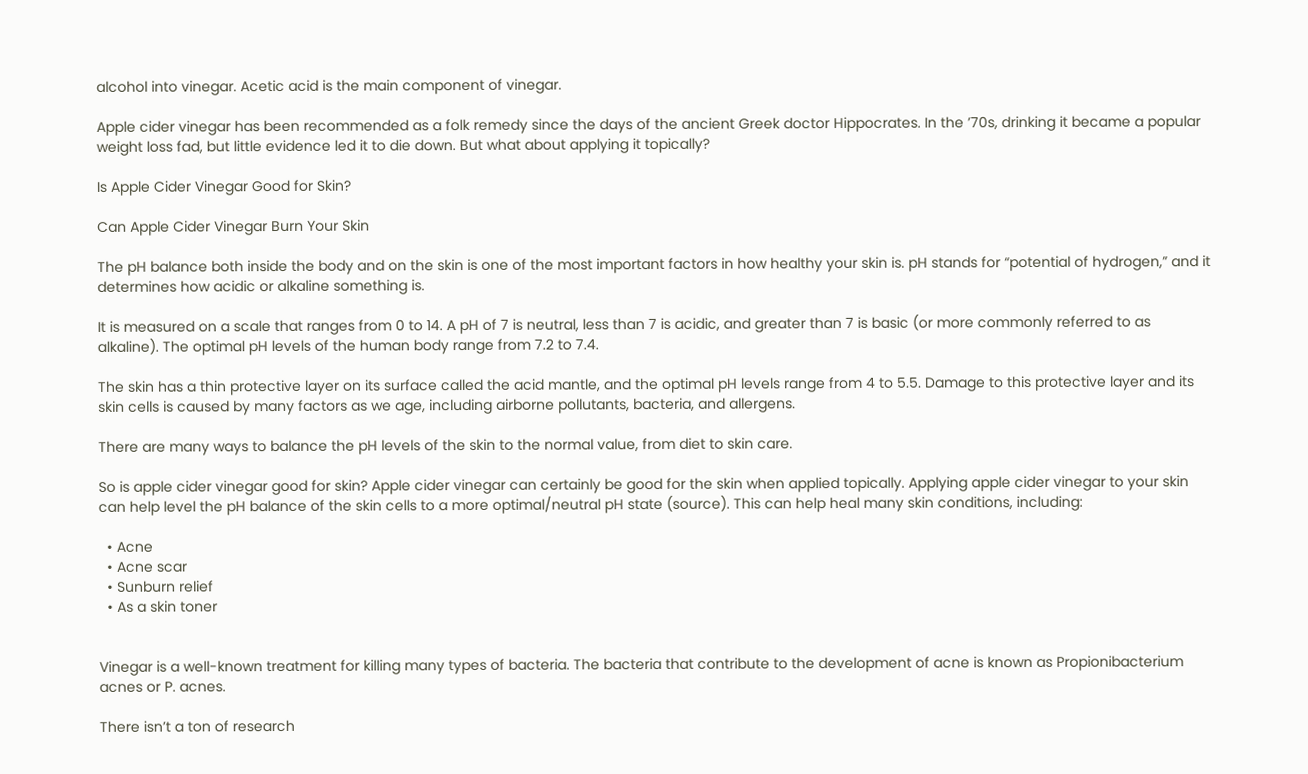alcohol into vinegar. Acetic acid is the main component of vinegar.

Apple cider vinegar has been recommended as a folk remedy since the days of the ancient Greek doctor Hippocrates. In the ’70s, drinking it became a popular weight loss fad, but little evidence led it to die down. But what about applying it topically?

Is Apple Cider Vinegar Good for Skin?

Can Apple Cider Vinegar Burn Your Skin

The pH balance both inside the body and on the skin is one of the most important factors in how healthy your skin is. pH stands for “potential of hydrogen,” and it determines how acidic or alkaline something is.

It is measured on a scale that ranges from 0 to 14. A pH of 7 is neutral, less than 7 is acidic, and greater than 7 is basic (or more commonly referred to as alkaline). The optimal pH levels of the human body range from 7.2 to 7.4.

The skin has a thin protective layer on its surface called the acid mantle, and the optimal pH levels range from 4 to 5.5. Damage to this protective layer and its skin cells is caused by many factors as we age, including airborne pollutants, bacteria, and allergens.

There are many ways to balance the pH levels of the skin to the normal value, from diet to skin care.

So is apple cider vinegar good for skin? Apple cider vinegar can certainly be good for the skin when applied topically. Applying apple cider vinegar to your skin can help level the pH balance of the skin cells to a more optimal/neutral pH state (source). This can help heal many skin conditions, including:

  • Acne
  • Acne scar
  • Sunburn relief
  • As a skin toner


Vinegar is a well-known treatment for killing many types of bacteria. The bacteria that contribute to the development of acne is known as Propionibacterium acnes or P. acnes.

There isn’t a ton of research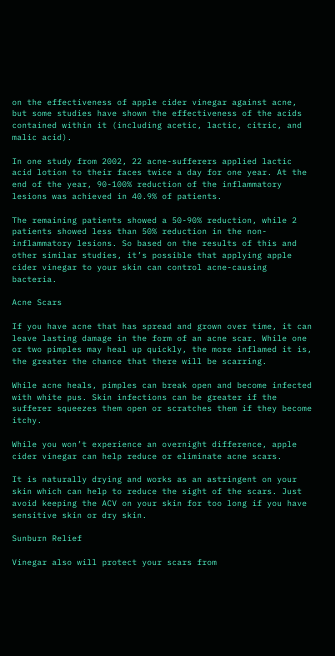on the effectiveness of apple cider vinegar against acne, but some studies have shown the effectiveness of the acids contained within it (including acetic, lactic, citric, and malic acid).

In one study from 2002, 22 acne-sufferers applied lactic acid lotion to their faces twice a day for one year. At the end of the year, 90-100% reduction of the inflammatory lesions was achieved in 40.9% of patients.

The remaining patients showed a 50-90% reduction, while 2 patients showed less than 50% reduction in the non-inflammatory lesions. So based on the results of this and other similar studies, it’s possible that applying apple cider vinegar to your skin can control acne-causing bacteria.

Acne Scars

If you have acne that has spread and grown over time, it can leave lasting damage in the form of an acne scar. While one or two pimples may heal up quickly, the more inflamed it is, the greater the chance that there will be scarring.

While acne heals, pimples can break open and become infected with white pus. Skin infections can be greater if the sufferer squeezes them open or scratches them if they become itchy.

While you won’t experience an overnight difference, apple cider vinegar can help reduce or eliminate acne scars.

It is naturally drying and works as an astringent on your skin which can help to reduce the sight of the scars. Just avoid keeping the ACV on your skin for too long if you have sensitive skin or dry skin.

Sunburn Relief

Vinegar also will protect your scars from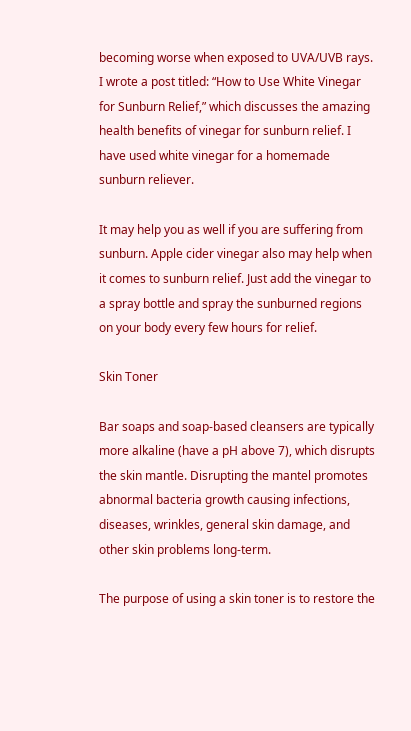becoming worse when exposed to UVA/UVB rays. I wrote a post titled: “How to Use White Vinegar for Sunburn Relief,” which discusses the amazing health benefits of vinegar for sunburn relief. I have used white vinegar for a homemade sunburn reliever.

It may help you as well if you are suffering from sunburn. Apple cider vinegar also may help when it comes to sunburn relief. Just add the vinegar to a spray bottle and spray the sunburned regions on your body every few hours for relief.

Skin Toner

Bar soaps and soap-based cleansers are typically more alkaline (have a pH above 7), which disrupts the skin mantle. Disrupting the mantel promotes abnormal bacteria growth causing infections, diseases, wrinkles, general skin damage, and other skin problems long-term.

The purpose of using a skin toner is to restore the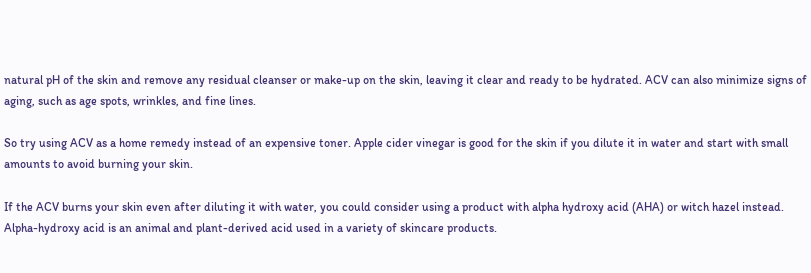natural pH of the skin and remove any residual cleanser or make-up on the skin, leaving it clear and ready to be hydrated. ACV can also minimize signs of aging, such as age spots, wrinkles, and fine lines.

So try using ACV as a home remedy instead of an expensive toner. Apple cider vinegar is good for the skin if you dilute it in water and start with small amounts to avoid burning your skin.

If the ACV burns your skin even after diluting it with water, you could consider using a product with alpha hydroxy acid (AHA) or witch hazel instead. Alpha-hydroxy acid is an animal and plant-derived acid used in a variety of skincare products.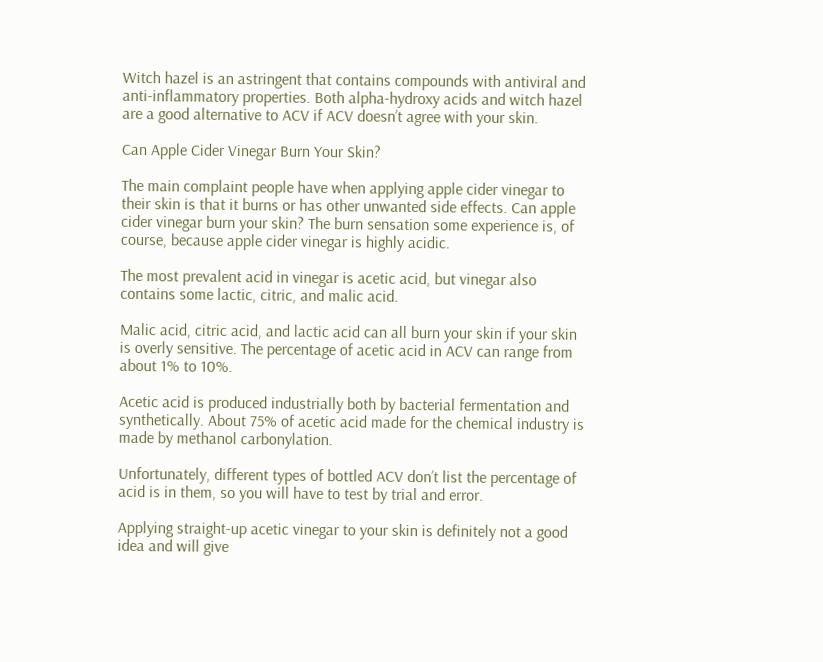Witch hazel is an astringent that contains compounds with antiviral and anti-inflammatory properties. Both alpha-hydroxy acids and witch hazel are a good alternative to ACV if ACV doesn’t agree with your skin.

Can Apple Cider Vinegar Burn Your Skin?

The main complaint people have when applying apple cider vinegar to their skin is that it burns or has other unwanted side effects. Can apple cider vinegar burn your skin? The burn sensation some experience is, of course, because apple cider vinegar is highly acidic.

The most prevalent acid in vinegar is acetic acid, but vinegar also contains some lactic, citric, and malic acid.

Malic acid, citric acid, and lactic acid can all burn your skin if your skin is overly sensitive. The percentage of acetic acid in ACV can range from about 1% to 10%.

Acetic acid is produced industrially both by bacterial fermentation and synthetically. About 75% of acetic acid made for the chemical industry is made by methanol carbonylation.

Unfortunately, different types of bottled ACV don’t list the percentage of acid is in them, so you will have to test by trial and error.

Applying straight-up acetic vinegar to your skin is definitely not a good idea and will give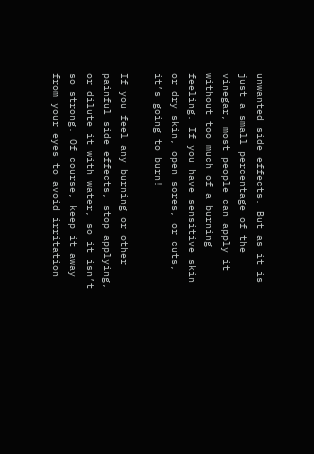unwanted side effects. But as it is just a small percentage of the vinegar, most people can apply it without too much of a burning feeling. If you have sensitive skin or dry skin, open sores, or cuts, it’s going to burn!

If you feel any burning or other painful side effects, stop applying, or dilute it with water, so it isn’t so strong. Of course, keep it away from your eyes to avoid irritation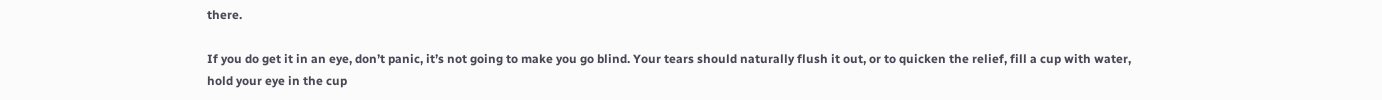there.

If you do get it in an eye, don’t panic, it’s not going to make you go blind. Your tears should naturally flush it out, or to quicken the relief, fill a cup with water, hold your eye in the cup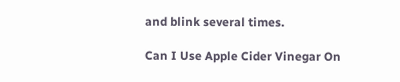and blink several times.

Can I Use Apple Cider Vinegar On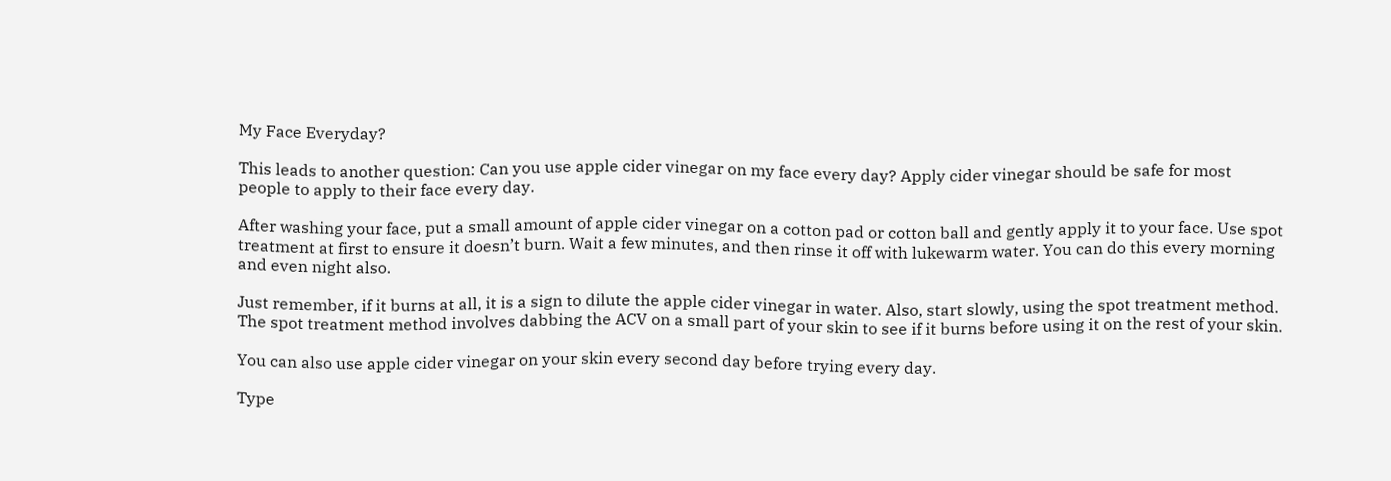My Face Everyday?

This leads to another question: Can you use apple cider vinegar on my face every day? Apply cider vinegar should be safe for most people to apply to their face every day.

After washing your face, put a small amount of apple cider vinegar on a cotton pad or cotton ball and gently apply it to your face. Use spot treatment at first to ensure it doesn’t burn. Wait a few minutes, and then rinse it off with lukewarm water. You can do this every morning and even night also.

Just remember, if it burns at all, it is a sign to dilute the apple cider vinegar in water. Also, start slowly, using the spot treatment method. The spot treatment method involves dabbing the ACV on a small part of your skin to see if it burns before using it on the rest of your skin.

You can also use apple cider vinegar on your skin every second day before trying every day.

Type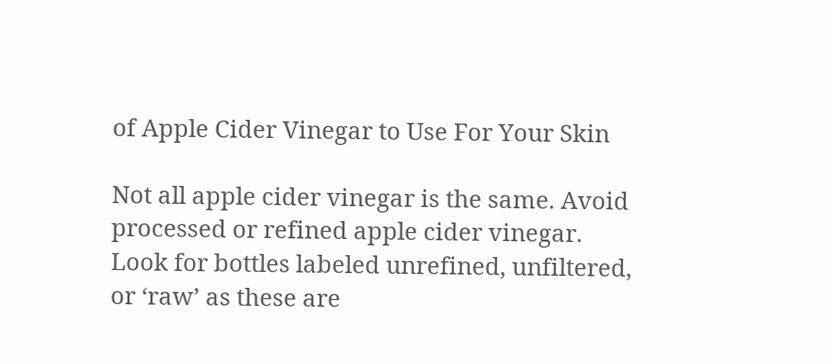of Apple Cider Vinegar to Use For Your Skin

Not all apple cider vinegar is the same. Avoid processed or refined apple cider vinegar. Look for bottles labeled unrefined, unfiltered, or ‘raw’ as these are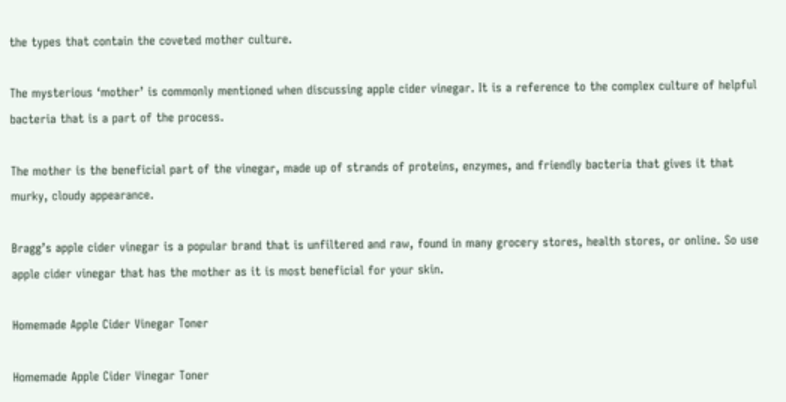the types that contain the coveted mother culture.

The mysterious ‘mother’ is commonly mentioned when discussing apple cider vinegar. It is a reference to the complex culture of helpful bacteria that is a part of the process.

The mother is the beneficial part of the vinegar, made up of strands of proteins, enzymes, and friendly bacteria that gives it that murky, cloudy appearance.

Bragg’s apple cider vinegar is a popular brand that is unfiltered and raw, found in many grocery stores, health stores, or online. So use apple cider vinegar that has the mother as it is most beneficial for your skin.

Homemade Apple Cider Vinegar Toner

Homemade Apple Cider Vinegar Toner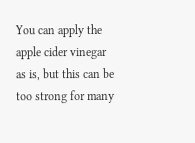You can apply the apple cider vinegar as is, but this can be too strong for many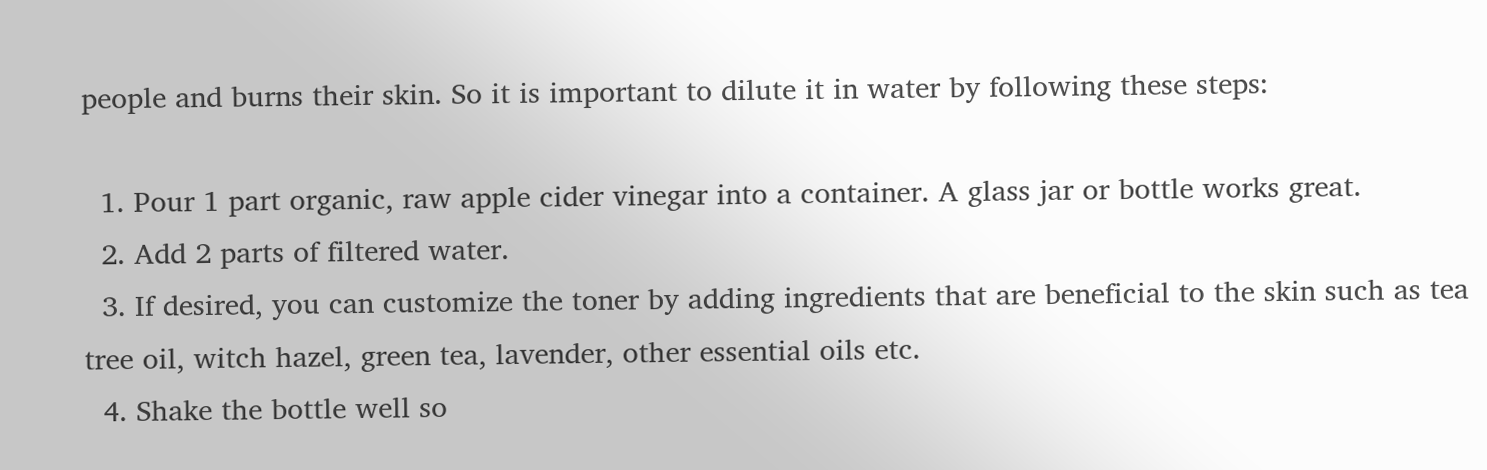people and burns their skin. So it is important to dilute it in water by following these steps:

  1. Pour 1 part organic, raw apple cider vinegar into a container. A glass jar or bottle works great.
  2. Add 2 parts of filtered water.
  3. If desired, you can customize the toner by adding ingredients that are beneficial to the skin such as tea tree oil, witch hazel, green tea, lavender, other essential oils etc.
  4. Shake the bottle well so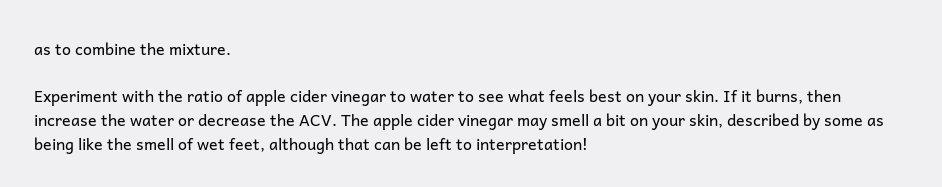as to combine the mixture.

Experiment with the ratio of apple cider vinegar to water to see what feels best on your skin. If it burns, then increase the water or decrease the ACV. The apple cider vinegar may smell a bit on your skin, described by some as being like the smell of wet feet, although that can be left to interpretation!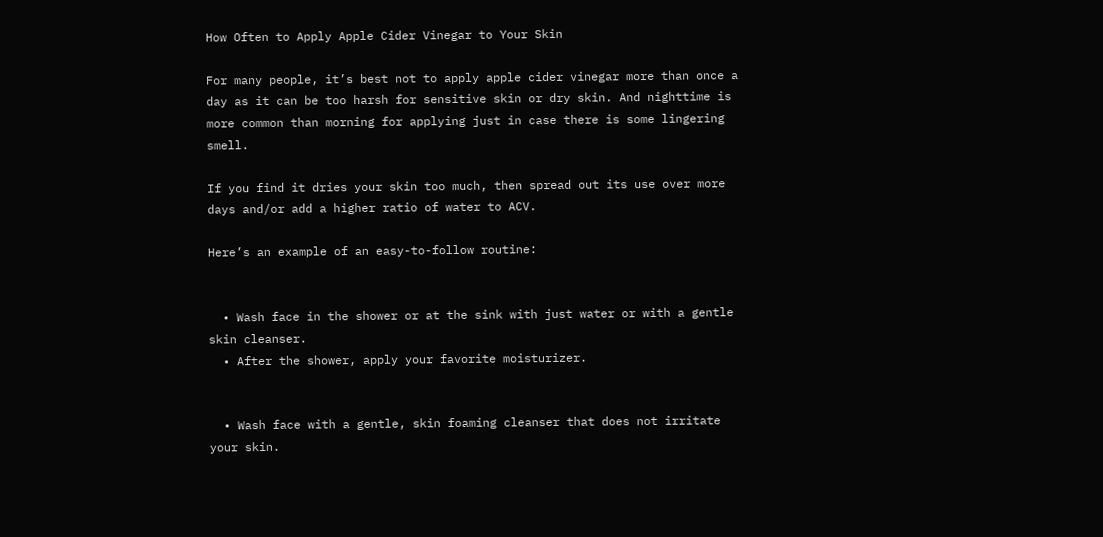How Often to Apply Apple Cider Vinegar to Your Skin

For many people, it’s best not to apply apple cider vinegar more than once a day as it can be too harsh for sensitive skin or dry skin. And nighttime is more common than morning for applying just in case there is some lingering smell.

If you find it dries your skin too much, then spread out its use over more days and/or add a higher ratio of water to ACV.

Here’s an example of an easy-to-follow routine:


  • Wash face in the shower or at the sink with just water or with a gentle skin cleanser.
  • After the shower, apply your favorite moisturizer.


  • Wash face with a gentle, skin foaming cleanser that does not irritate your skin.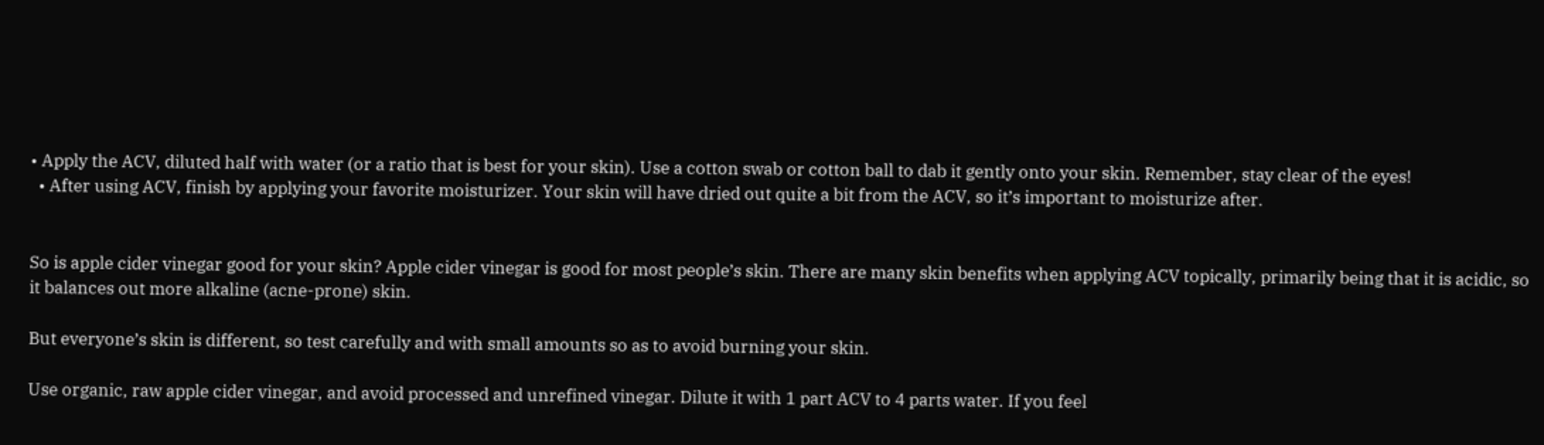• Apply the ACV, diluted half with water (or a ratio that is best for your skin). Use a cotton swab or cotton ball to dab it gently onto your skin. Remember, stay clear of the eyes!
  • After using ACV, finish by applying your favorite moisturizer. Your skin will have dried out quite a bit from the ACV, so it’s important to moisturize after.


So is apple cider vinegar good for your skin? Apple cider vinegar is good for most people’s skin. There are many skin benefits when applying ACV topically, primarily being that it is acidic, so it balances out more alkaline (acne-prone) skin.

But everyone’s skin is different, so test carefully and with small amounts so as to avoid burning your skin.

Use organic, raw apple cider vinegar, and avoid processed and unrefined vinegar. Dilute it with 1 part ACV to 4 parts water. If you feel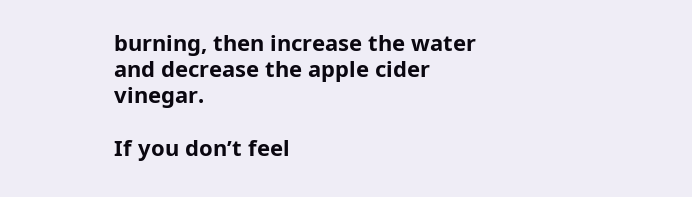burning, then increase the water and decrease the apple cider vinegar.

If you don’t feel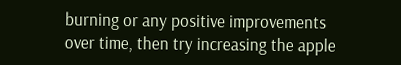burning or any positive improvements over time, then try increasing the apple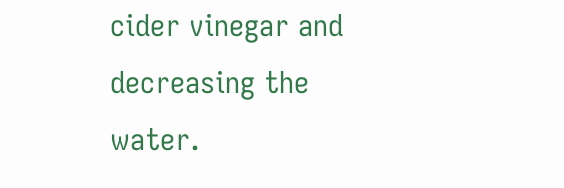cider vinegar and decreasing the water.